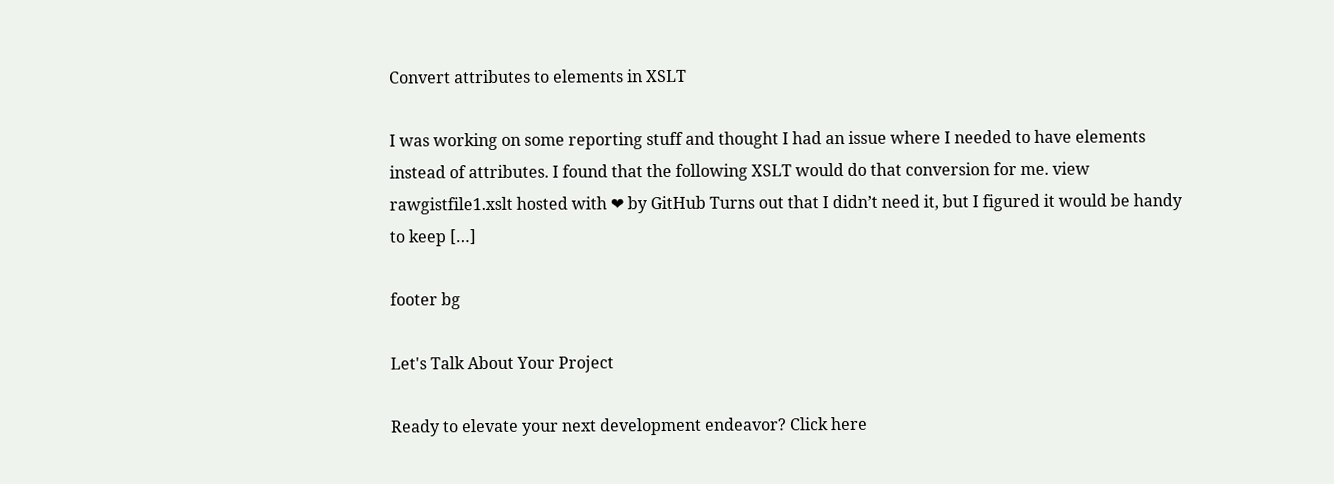Convert attributes to elements in XSLT

I was working on some reporting stuff and thought I had an issue where I needed to have elements instead of attributes. I found that the following XSLT would do that conversion for me. view rawgistfile1.xslt hosted with ❤ by GitHub Turns out that I didn’t need it, but I figured it would be handy to keep […]

footer bg

Let's Talk About Your Project

Ready to elevate your next development endeavor? Click here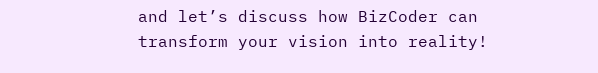and let’s discuss how BizCoder can transform your vision into reality!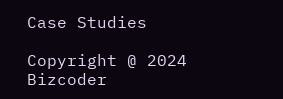Case Studies

Copyright @ 2024 Bizcoder